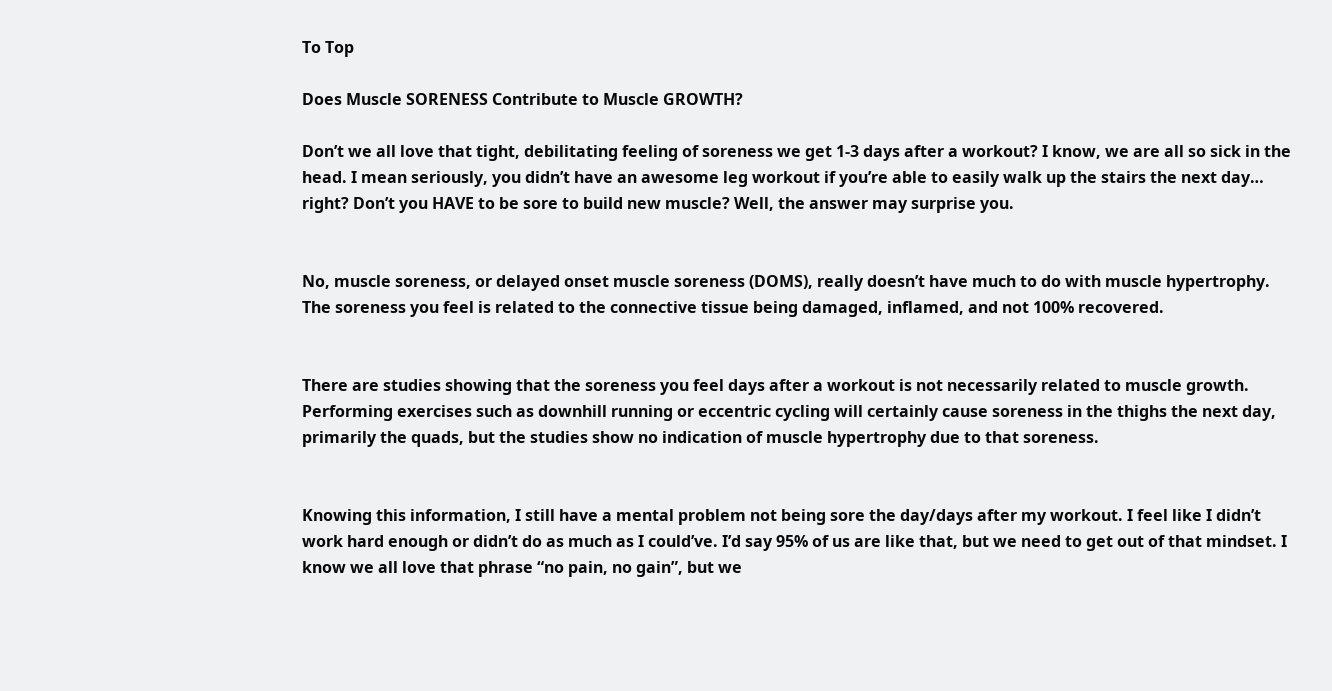To Top

Does Muscle SORENESS Contribute to Muscle GROWTH?

Don’t we all love that tight, debilitating feeling of soreness we get 1-3 days after a workout? I know, we are all so sick in the head. I mean seriously, you didn’t have an awesome leg workout if you’re able to easily walk up the stairs the next day… right? Don’t you HAVE to be sore to build new muscle? Well, the answer may surprise you.


No, muscle soreness, or delayed onset muscle soreness (DOMS), really doesn’t have much to do with muscle hypertrophy. The soreness you feel is related to the connective tissue being damaged, inflamed, and not 100% recovered.


There are studies showing that the soreness you feel days after a workout is not necessarily related to muscle growth. Performing exercises such as downhill running or eccentric cycling will certainly cause soreness in the thighs the next day, primarily the quads, but the studies show no indication of muscle hypertrophy due to that soreness.


Knowing this information, I still have a mental problem not being sore the day/days after my workout. I feel like I didn’t work hard enough or didn’t do as much as I could’ve. I’d say 95% of us are like that, but we need to get out of that mindset. I know we all love that phrase “no pain, no gain”, but we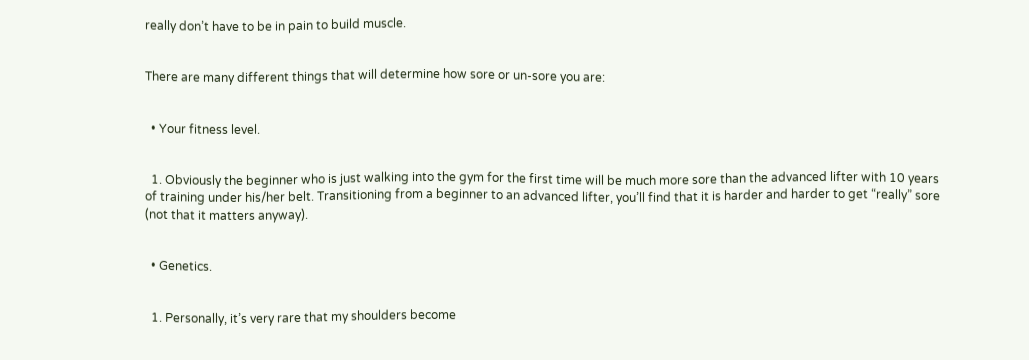really don’t have to be in pain to build muscle.


There are many different things that will determine how sore or un-sore you are:


  • Your fitness level.


  1. Obviously the beginner who is just walking into the gym for the first time will be much more sore than the advanced lifter with 10 years of training under his/her belt. Transitioning from a beginner to an advanced lifter, you’ll find that it is harder and harder to get “really” sore (not that it matters anyway).


  • Genetics.


  1. Personally, it’s very rare that my shoulders become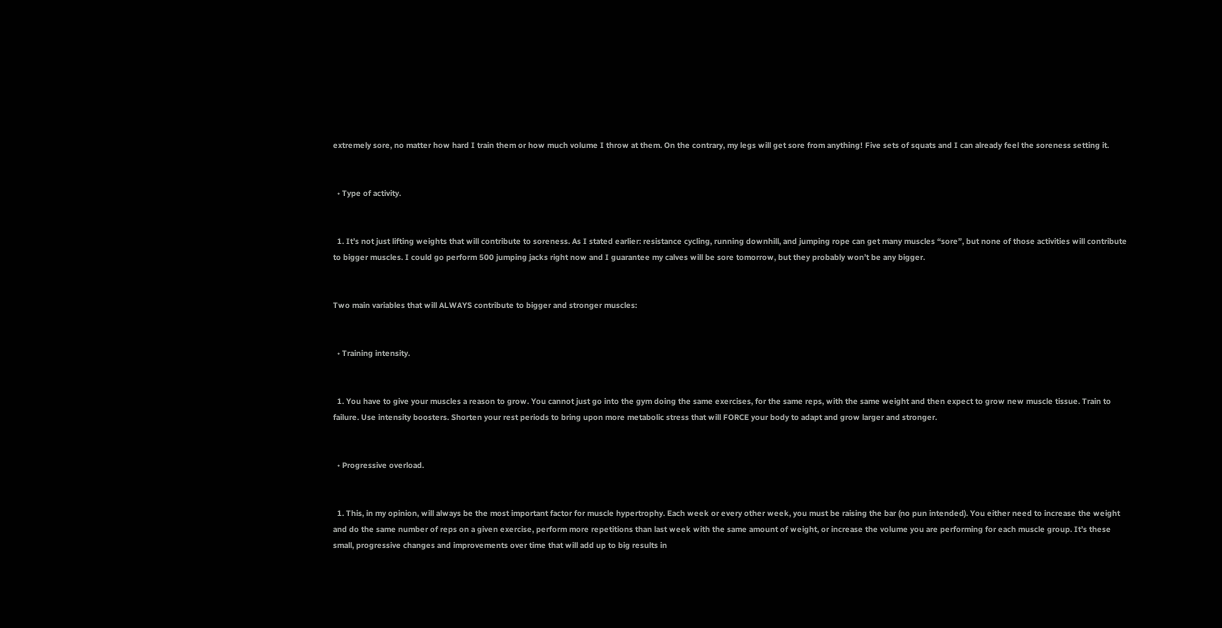extremely sore, no matter how hard I train them or how much volume I throw at them. On the contrary, my legs will get sore from anything! Five sets of squats and I can already feel the soreness setting it.


  • Type of activity.


  1. It’s not just lifting weights that will contribute to soreness. As I stated earlier: resistance cycling, running downhill, and jumping rope can get many muscles “sore”, but none of those activities will contribute to bigger muscles. I could go perform 500 jumping jacks right now and I guarantee my calves will be sore tomorrow, but they probably won’t be any bigger.


Two main variables that will ALWAYS contribute to bigger and stronger muscles:


  • Training intensity.


  1. You have to give your muscles a reason to grow. You cannot just go into the gym doing the same exercises, for the same reps, with the same weight and then expect to grow new muscle tissue. Train to failure. Use intensity boosters. Shorten your rest periods to bring upon more metabolic stress that will FORCE your body to adapt and grow larger and stronger.


  • Progressive overload.


  1. This, in my opinion, will always be the most important factor for muscle hypertrophy. Each week or every other week, you must be raising the bar (no pun intended). You either need to increase the weight and do the same number of reps on a given exercise, perform more repetitions than last week with the same amount of weight, or increase the volume you are performing for each muscle group. It’s these small, progressive changes and improvements over time that will add up to big results in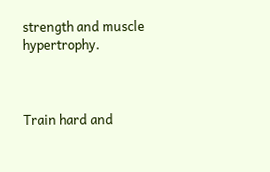strength and muscle hypertrophy.



Train hard and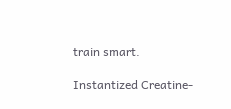train smart.

Instantized Creatine-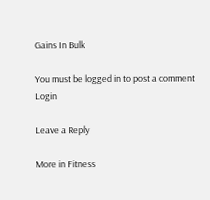Gains In Bulk

You must be logged in to post a comment Login

Leave a Reply

More in Fitness